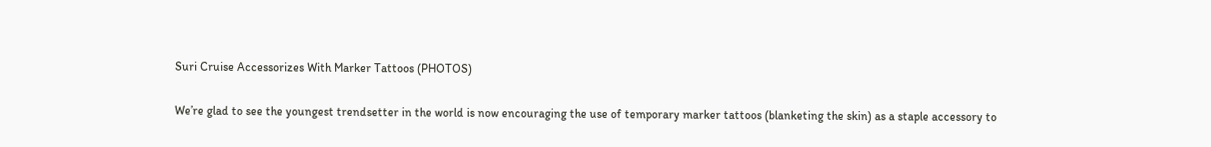Suri Cruise Accessorizes With Marker Tattoos (PHOTOS)

We’re glad to see the youngest trendsetter in the world is now encouraging the use of temporary marker tattoos (blanketing the skin) as a staple accessory to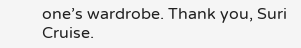one’s wardrobe. Thank you, Suri Cruise.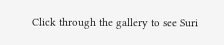Click through the gallery to see Suri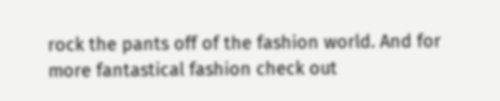rock the pants off of the fashion world. And for more fantastical fashion check out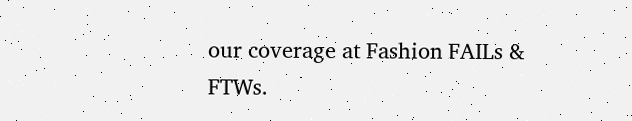our coverage at Fashion FAILs & FTWs.